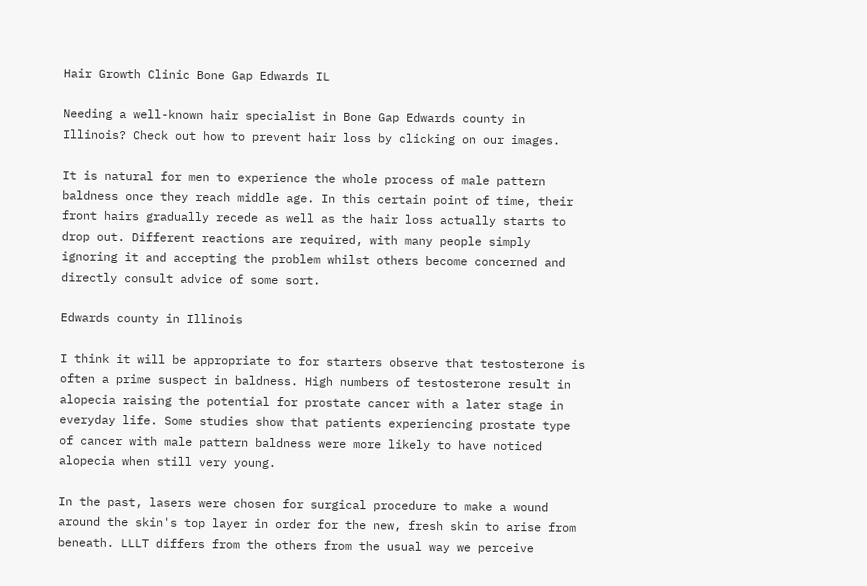Hair Growth Clinic Bone Gap Edwards IL

Needing a well-known hair specialist in Bone Gap Edwards county in Illinois? Check out how to prevent hair loss by clicking on our images.

It is natural for men to experience the whole process of male pattern baldness once they reach middle age. In this certain point of time, their front hairs gradually recede as well as the hair loss actually starts to drop out. Different reactions are required, with many people simply ignoring it and accepting the problem whilst others become concerned and directly consult advice of some sort.

Edwards county in Illinois

I think it will be appropriate to for starters observe that testosterone is often a prime suspect in baldness. High numbers of testosterone result in alopecia raising the potential for prostate cancer with a later stage in everyday life. Some studies show that patients experiencing prostate type of cancer with male pattern baldness were more likely to have noticed alopecia when still very young.

In the past, lasers were chosen for surgical procedure to make a wound around the skin's top layer in order for the new, fresh skin to arise from beneath. LLLT differs from the others from the usual way we perceive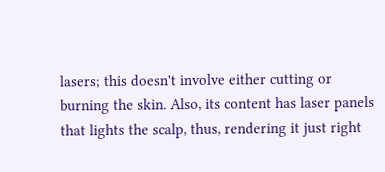lasers; this doesn't involve either cutting or burning the skin. Also, its content has laser panels that lights the scalp, thus, rendering it just right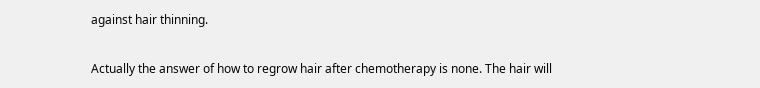against hair thinning.

Actually the answer of how to regrow hair after chemotherapy is none. The hair will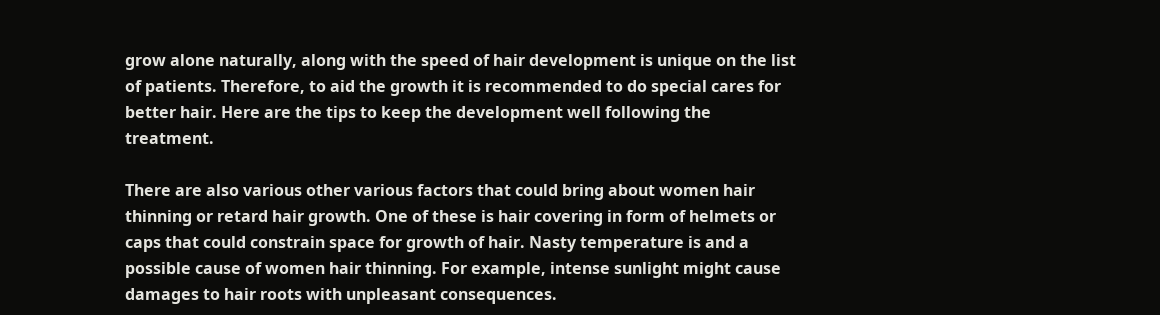grow alone naturally, along with the speed of hair development is unique on the list of patients. Therefore, to aid the growth it is recommended to do special cares for better hair. Here are the tips to keep the development well following the treatment.

There are also various other various factors that could bring about women hair thinning or retard hair growth. One of these is hair covering in form of helmets or caps that could constrain space for growth of hair. Nasty temperature is and a possible cause of women hair thinning. For example, intense sunlight might cause damages to hair roots with unpleasant consequences.